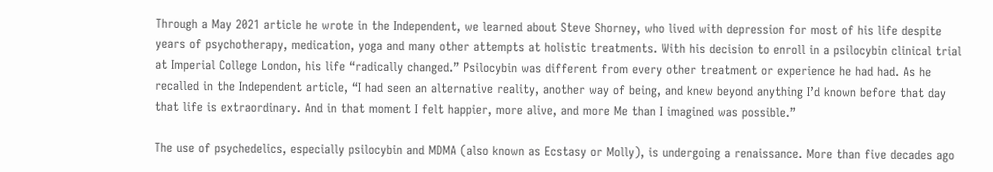Through a May 2021 article he wrote in the Independent, we learned about Steve Shorney, who lived with depression for most of his life despite years of psychotherapy, medication, yoga and many other attempts at holistic treatments. With his decision to enroll in a psilocybin clinical trial at Imperial College London, his life “radically changed.” Psilocybin was different from every other treatment or experience he had had. As he recalled in the Independent article, “I had seen an alternative reality, another way of being, and knew beyond anything I’d known before that day that life is extraordinary. And in that moment I felt happier, more alive, and more Me than I imagined was possible.”

The use of psychedelics, especially psilocybin and MDMA (also known as Ecstasy or Molly), is undergoing a renaissance. More than five decades ago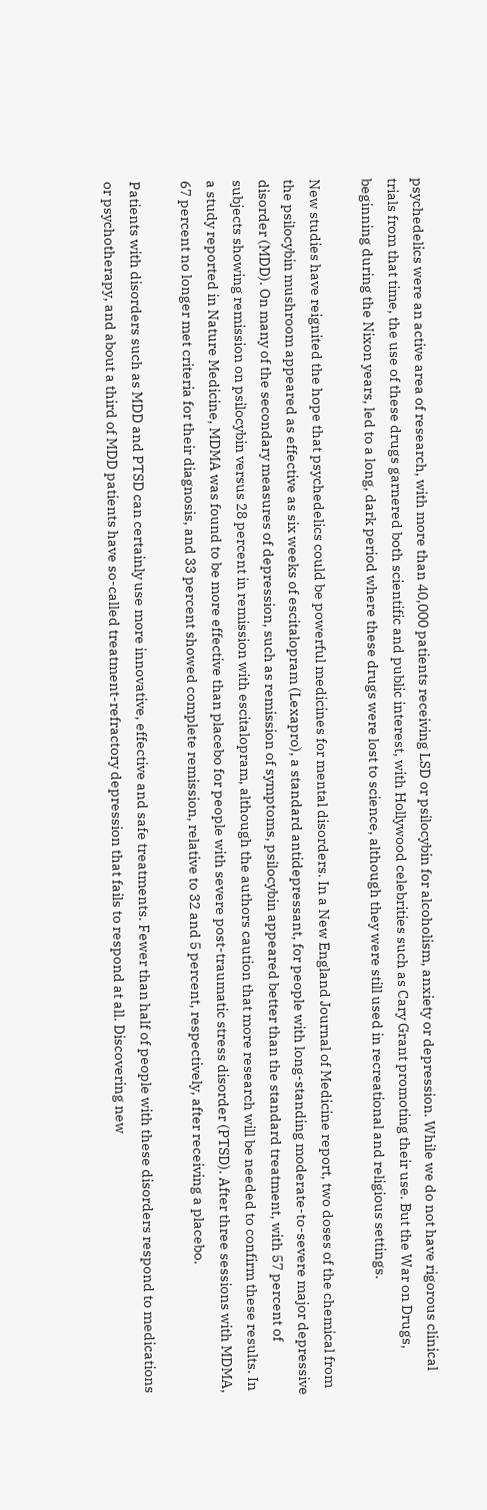psychedelics were an active area of research, with more than 40,000 patients receiving LSD or psilocybin for alcoholism, anxiety or depression. While we do not have rigorous clinical trials from that time, the use of these drugs garnered both scientific and public interest, with Hollywood celebrities such as Cary Grant promoting their use. But the War on Drugs, beginning during the Nixon years, led to a long, dark period where these drugs were lost to science, although they were still used in recreational and religious settings.

New studies have reignited the hope that psychedelics could be powerful medicines for mental disorders. In a New England Journal of Medicine report, two doses of the chemical from the psilocybin mushroom appeared as effective as six weeks of escitalopram (Lexapro), a standard antidepressant, for people with long-standing moderate-to-severe major depressive disorder (MDD). On many of the secondary measures of depression, such as remission of symptoms, psilocybin appeared better than the standard treatment, with 57 percent of subjects showing remission on psilocybin versus 28 percent in remission with escitalopram, although the authors caution that more research will be needed to confirm these results. In a study reported in Nature Medicine, MDMA was found to be more effective than placebo for people with severe post-traumatic stress disorder (PTSD). After three sessions with MDMA, 67 percent no longer met criteria for their diagnosis, and 33 percent showed complete remission, relative to 32 and 5 percent, respectively, after receiving a placebo.

Patients with disorders such as MDD and PTSD can certainly use more innovative, effective and safe treatments. Fewer than half of people with these disorders respond to medications or psychotherapy, and about a third of MDD patients have so-called treatment-refractory depression that fails to respond at all. Discovering new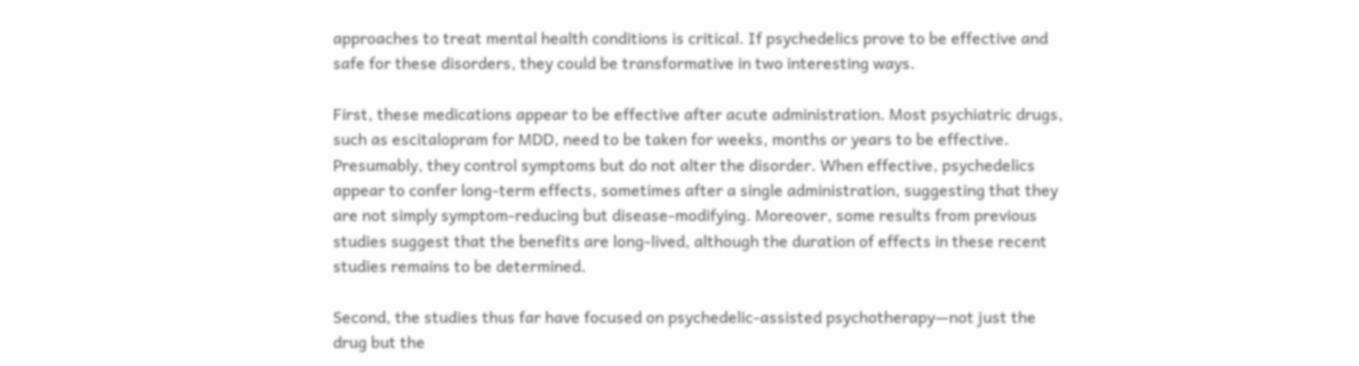approaches to treat mental health conditions is critical. If psychedelics prove to be effective and safe for these disorders, they could be transformative in two interesting ways.

First, these medications appear to be effective after acute administration. Most psychiatric drugs, such as escitalopram for MDD, need to be taken for weeks, months or years to be effective. Presumably, they control symptoms but do not alter the disorder. When effective, psychedelics appear to confer long-term effects, sometimes after a single administration, suggesting that they are not simply symptom-reducing but disease-modifying. Moreover, some results from previous studies suggest that the benefits are long-lived, although the duration of effects in these recent studies remains to be determined.

Second, the studies thus far have focused on psychedelic-assisted psychotherapy—not just the drug but the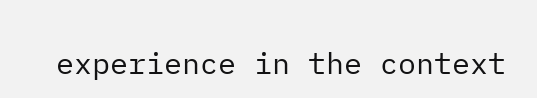experience in the context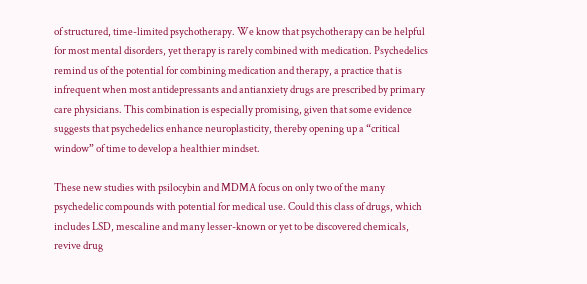of structured, time-limited psychotherapy. We know that psychotherapy can be helpful for most mental disorders, yet therapy is rarely combined with medication. Psychedelics remind us of the potential for combining medication and therapy, a practice that is infrequent when most antidepressants and antianxiety drugs are prescribed by primary care physicians. This combination is especially promising, given that some evidence suggests that psychedelics enhance neuroplasticity, thereby opening up a “critical window” of time to develop a healthier mindset.

These new studies with psilocybin and MDMA focus on only two of the many psychedelic compounds with potential for medical use. Could this class of drugs, which includes LSD, mescaline and many lesser-known or yet to be discovered chemicals, revive drug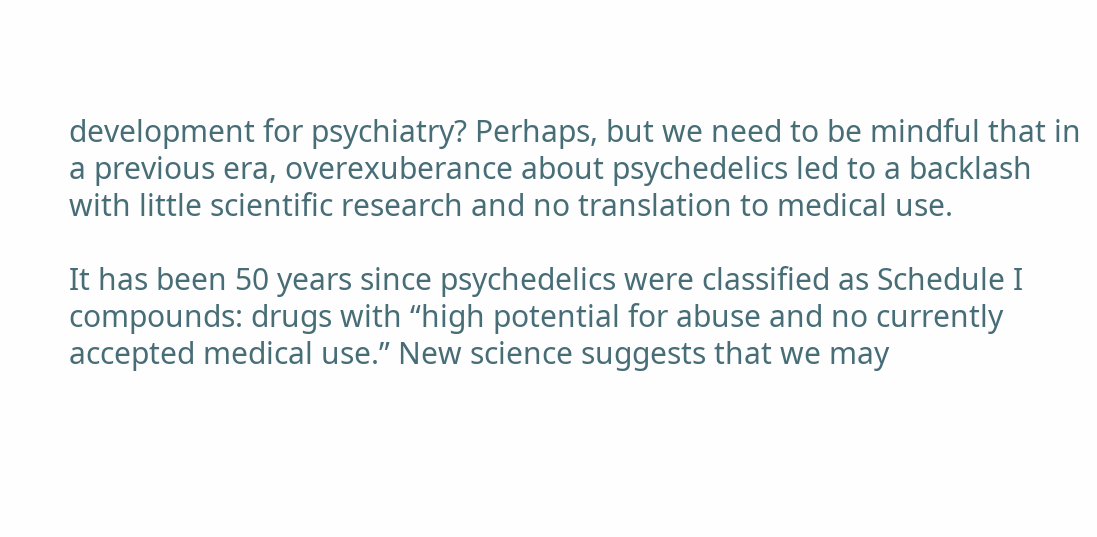development for psychiatry? Perhaps, but we need to be mindful that in a previous era, overexuberance about psychedelics led to a backlash with little scientific research and no translation to medical use.

It has been 50 years since psychedelics were classified as Schedule I compounds: drugs with “high potential for abuse and no currently accepted medical use.” New science suggests that we may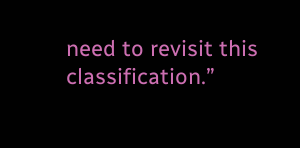need to revisit this classification.”